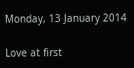Monday, 13 January 2014

Love at first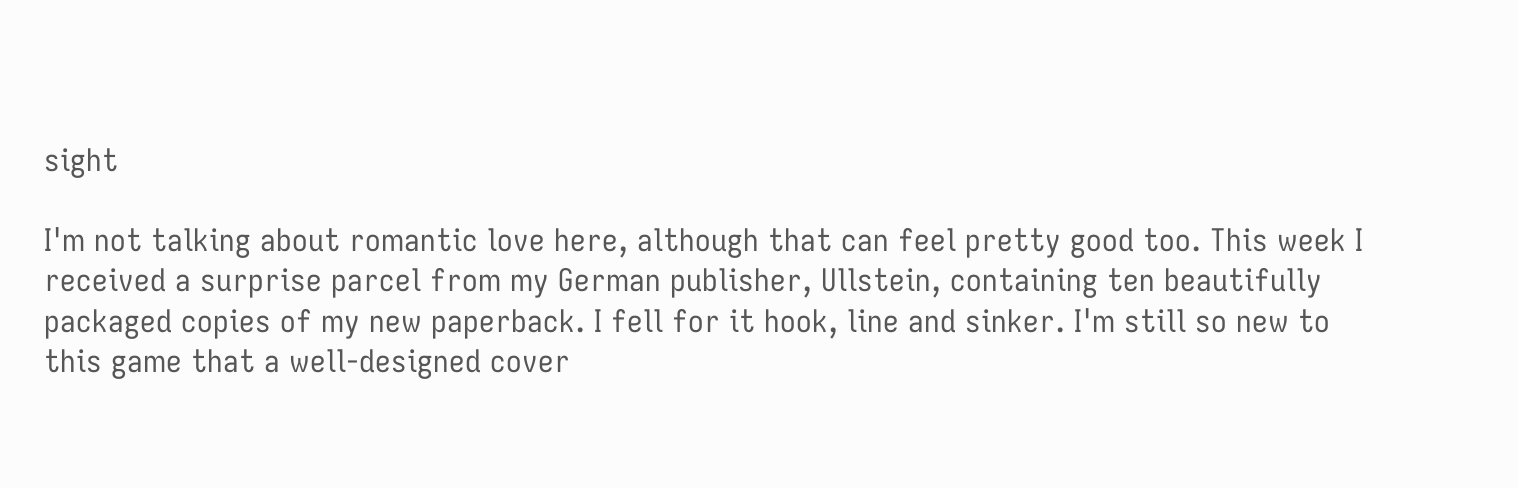sight

I'm not talking about romantic love here, although that can feel pretty good too. This week I received a surprise parcel from my German publisher, Ullstein, containing ten beautifully packaged copies of my new paperback. I fell for it hook, line and sinker. I'm still so new to this game that a well-designed cover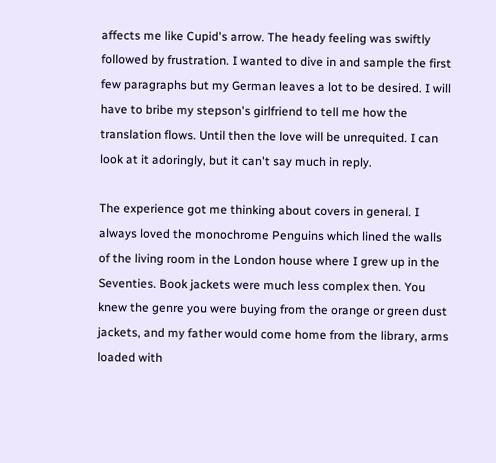affects me like Cupid's arrow. The heady feeling was swiftly followed by frustration. I wanted to dive in and sample the first few paragraphs but my German leaves a lot to be desired. I will have to bribe my stepson's girlfriend to tell me how the translation flows. Until then the love will be unrequited. I can look at it adoringly, but it can't say much in reply.

The experience got me thinking about covers in general. I always loved the monochrome Penguins which lined the walls of the living room in the London house where I grew up in the Seventies. Book jackets were much less complex then. You knew the genre you were buying from the orange or green dust jackets, and my father would come home from the library, arms loaded with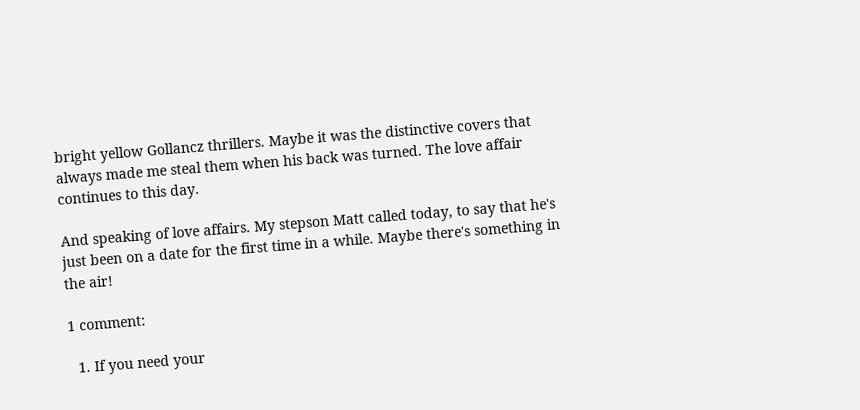bright yellow Gollancz thrillers. Maybe it was the distinctive covers that always made me steal them when his back was turned. The love affair continues to this day.

And speaking of love affairs. My stepson Matt called today, to say that he's just been on a date for the first time in a while. Maybe there's something in the air!

1 comment:

  1. If you need your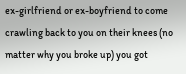ex-girlfriend or ex-boyfriend to come crawling back to you on their knees (no matter why you broke up) you got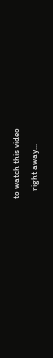to watch this video
    right away...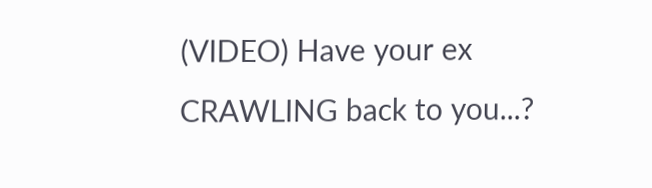(VIDEO) Have your ex CRAWLING back to you...?